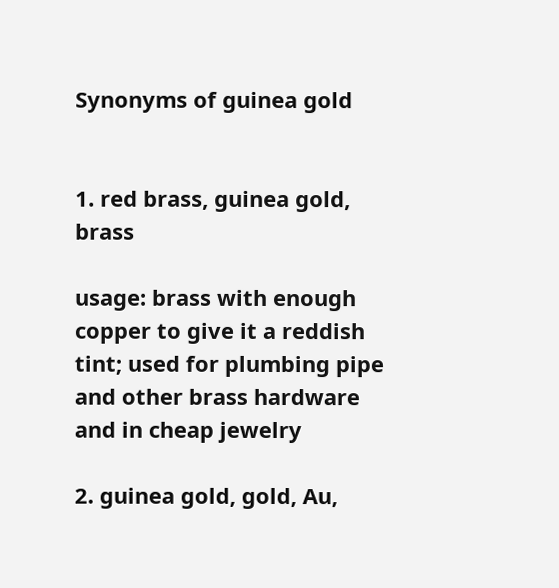Synonyms of guinea gold


1. red brass, guinea gold, brass

usage: brass with enough copper to give it a reddish tint; used for plumbing pipe and other brass hardware and in cheap jewelry

2. guinea gold, gold, Au,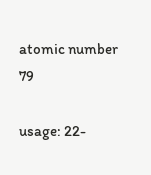atomic number 79

usage: 22-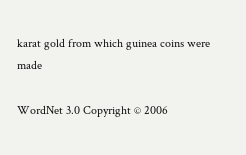karat gold from which guinea coins were made

WordNet 3.0 Copyright © 2006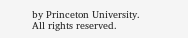by Princeton University.
All rights reserved.